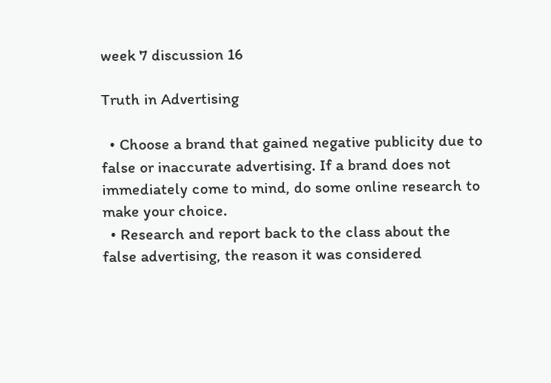week 7 discussion 16

Truth in Advertising

  • Choose a brand that gained negative publicity due to false or inaccurate advertising. If a brand does not immediately come to mind, do some online research to make your choice.
  • Research and report back to the class about the false advertising, the reason it was considered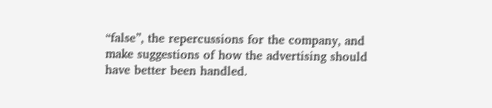“false”, the repercussions for the company, and make suggestions of how the advertising should have better been handled.